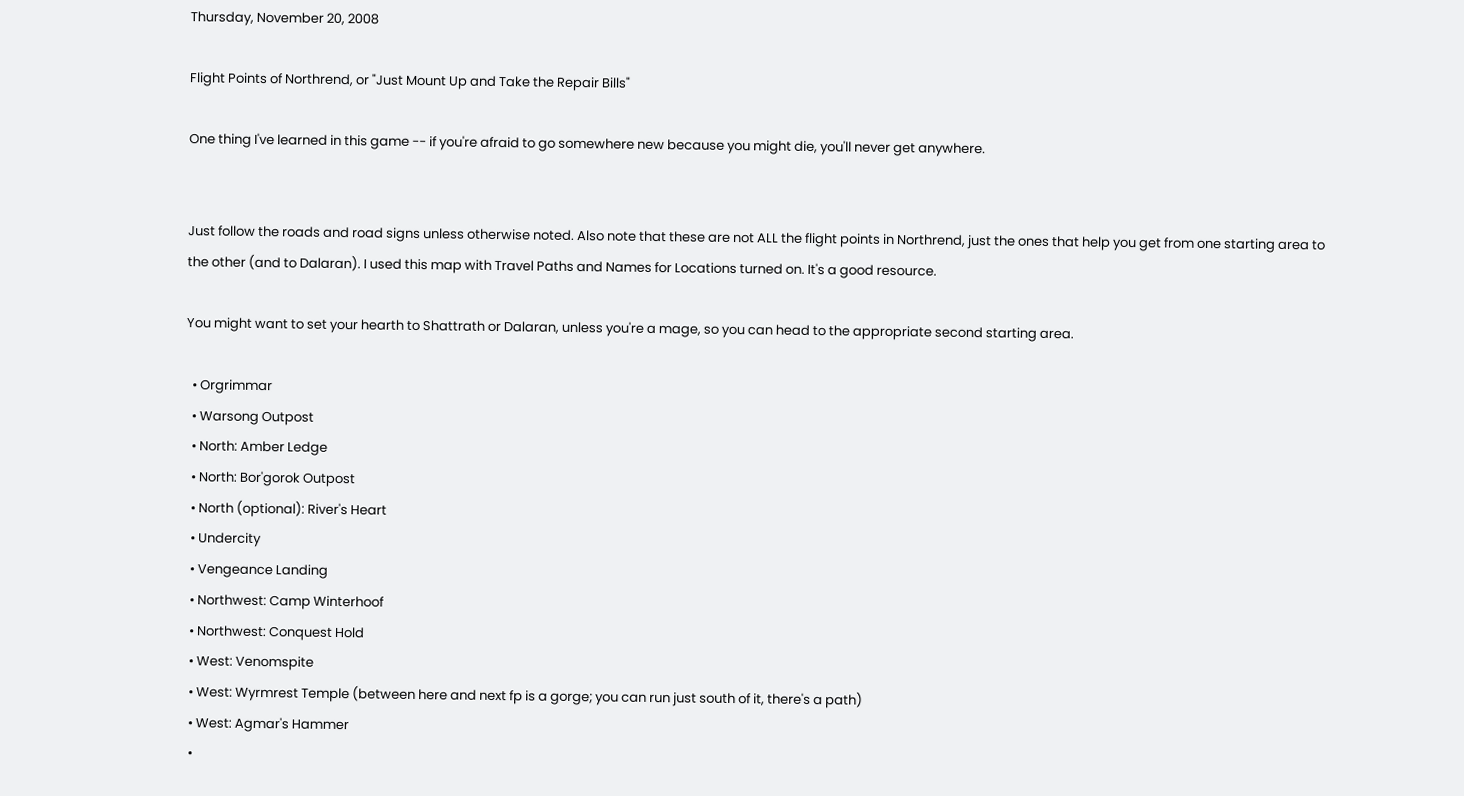Thursday, November 20, 2008

Flight Points of Northrend, or "Just Mount Up and Take the Repair Bills"

One thing I've learned in this game -- if you're afraid to go somewhere new because you might die, you'll never get anywhere.


Just follow the roads and road signs unless otherwise noted. Also note that these are not ALL the flight points in Northrend, just the ones that help you get from one starting area to the other (and to Dalaran). I used this map with Travel Paths and Names for Locations turned on. It's a good resource.

You might want to set your hearth to Shattrath or Dalaran, unless you're a mage, so you can head to the appropriate second starting area.

  • Orgrimmar
  • Warsong Outpost
  • North: Amber Ledge
  • North: Bor'gorok Outpost
  • North (optional): River's Heart
  • Undercity
  • Vengeance Landing
  • Northwest: Camp Winterhoof
  • Northwest: Conquest Hold
  • West: Venomspite
  • West: Wyrmrest Temple (between here and next fp is a gorge; you can run just south of it, there's a path)
  • West: Agmar's Hammer
  •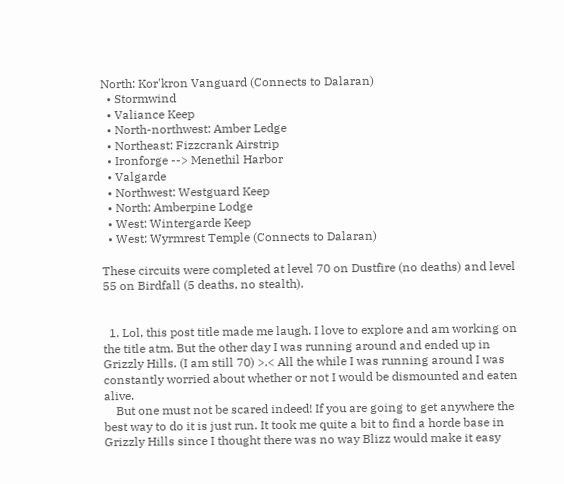North: Kor'kron Vanguard (Connects to Dalaran)
  • Stormwind
  • Valiance Keep
  • North-northwest: Amber Ledge
  • Northeast: Fizzcrank Airstrip
  • Ironforge --> Menethil Harbor
  • Valgarde
  • Northwest: Westguard Keep
  • North: Amberpine Lodge
  • West: Wintergarde Keep
  • West: Wyrmrest Temple (Connects to Dalaran)

These circuits were completed at level 70 on Dustfire (no deaths) and level 55 on Birdfall (5 deaths, no stealth).


  1. Lol, this post title made me laugh. I love to explore and am working on the title atm. But the other day I was running around and ended up in Grizzly Hills. (I am still 70) >.< All the while I was running around I was constantly worried about whether or not I would be dismounted and eaten alive.
    But one must not be scared indeed! If you are going to get anywhere the best way to do it is just run. It took me quite a bit to find a horde base in Grizzly Hills since I thought there was no way Blizz would make it easy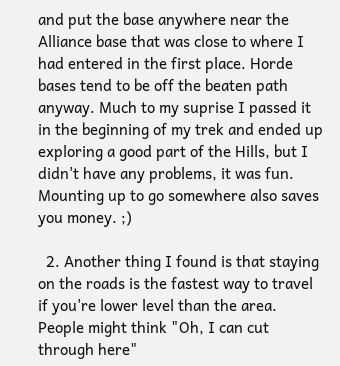and put the base anywhere near the Alliance base that was close to where I had entered in the first place. Horde bases tend to be off the beaten path anyway. Much to my suprise I passed it in the beginning of my trek and ended up exploring a good part of the Hills, but I didn't have any problems, it was fun. Mounting up to go somewhere also saves you money. ;)

  2. Another thing I found is that staying on the roads is the fastest way to travel if you're lower level than the area. People might think "Oh, I can cut through here"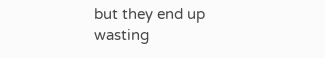but they end up wasting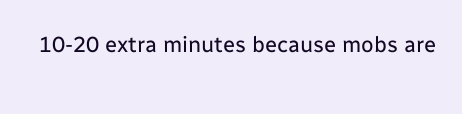10-20 extra minutes because mobs are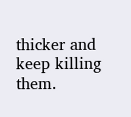thicker and keep killing them.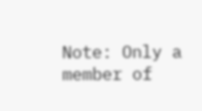Note: Only a member of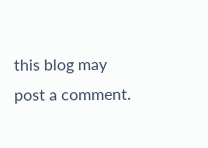this blog may post a comment.